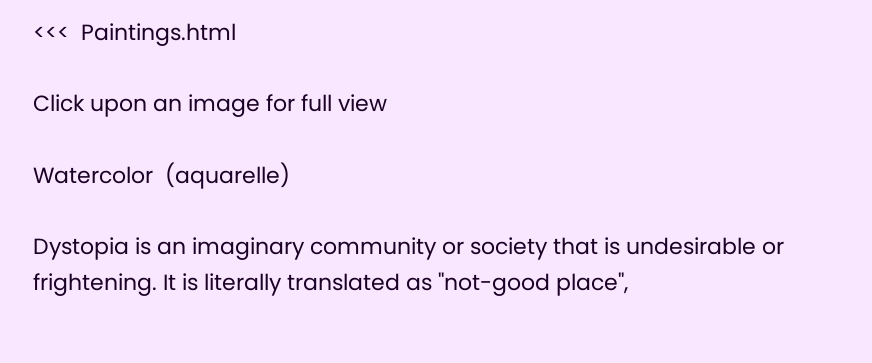<<<  Paintings.html

Click upon an image for full view

Watercolor  (aquarelle)

Dystopia is an imaginary community or society that is undesirable or frightening. It is literally translated as "not-good place",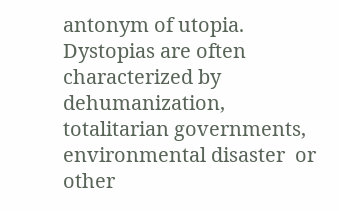antonym of utopia. Dystopias are often characterized by dehumanization, totalitarian governments, environmental disaster  or other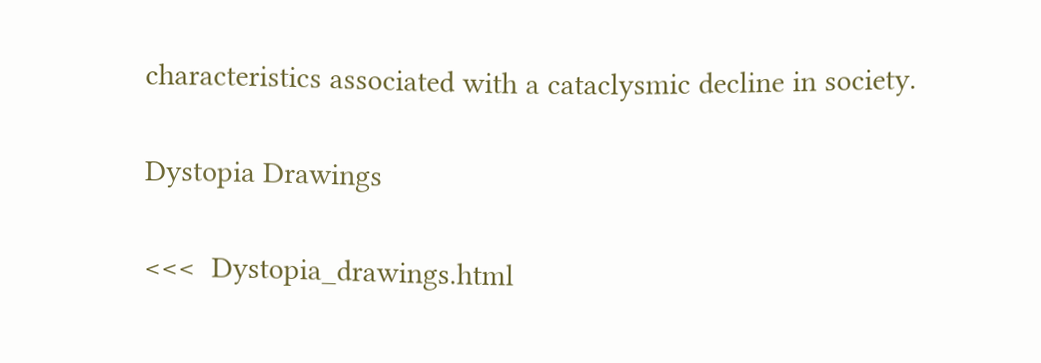characteristics associated with a cataclysmic decline in society.

Dystopia Drawings

<<<  Dystopia_drawings.html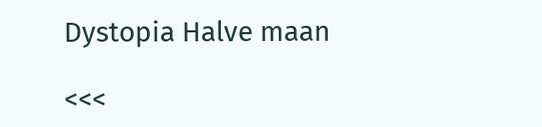Dystopia Halve maan

<<<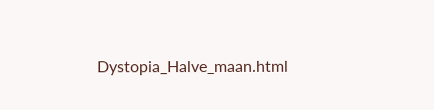Dystopia_Halve_maan.html